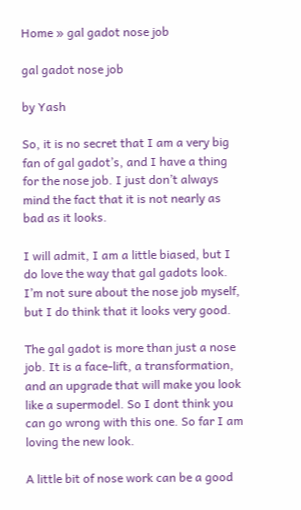Home » gal gadot nose job

gal gadot nose job

by Yash

So, it is no secret that I am a very big fan of gal gadot’s, and I have a thing for the nose job. I just don’t always mind the fact that it is not nearly as bad as it looks.

I will admit, I am a little biased, but I do love the way that gal gadots look. I’m not sure about the nose job myself, but I do think that it looks very good.

The gal gadot is more than just a nose job. It is a face-lift, a transformation, and an upgrade that will make you look like a supermodel. So I dont think you can go wrong with this one. So far I am loving the new look.

A little bit of nose work can be a good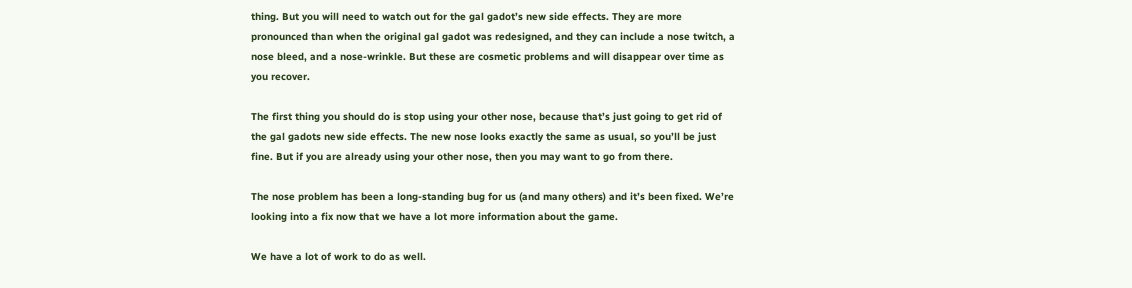thing. But you will need to watch out for the gal gadot’s new side effects. They are more pronounced than when the original gal gadot was redesigned, and they can include a nose twitch, a nose bleed, and a nose-wrinkle. But these are cosmetic problems and will disappear over time as you recover.

The first thing you should do is stop using your other nose, because that’s just going to get rid of the gal gadots new side effects. The new nose looks exactly the same as usual, so you’ll be just fine. But if you are already using your other nose, then you may want to go from there.

The nose problem has been a long-standing bug for us (and many others) and it’s been fixed. We’re looking into a fix now that we have a lot more information about the game.

We have a lot of work to do as well.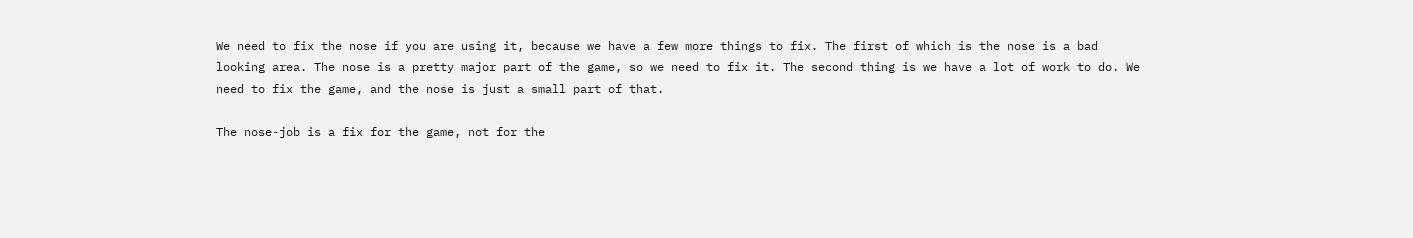We need to fix the nose if you are using it, because we have a few more things to fix. The first of which is the nose is a bad looking area. The nose is a pretty major part of the game, so we need to fix it. The second thing is we have a lot of work to do. We need to fix the game, and the nose is just a small part of that.

The nose-job is a fix for the game, not for the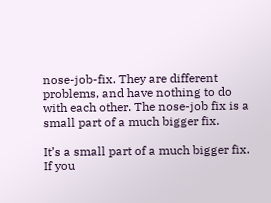nose-job-fix. They are different problems, and have nothing to do with each other. The nose-job fix is a small part of a much bigger fix.

It’s a small part of a much bigger fix. If you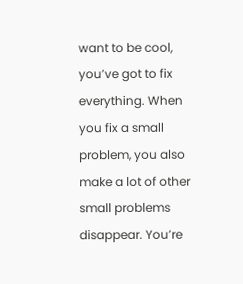want to be cool, you’ve got to fix everything. When you fix a small problem, you also make a lot of other small problems disappear. You’re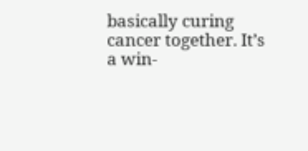basically curing cancer together. It’s a win-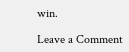win.

Leave a Comment